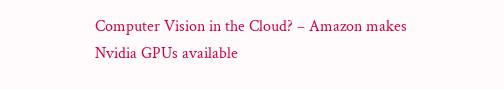Computer Vision in the Cloud? – Amazon makes Nvidia GPUs available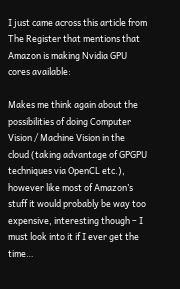I just came across this article from The Register that mentions that Amazon is making Nvidia GPU cores available:

Makes me think again about the possibilities of doing Computer Vision / Machine Vision in the cloud (taking advantage of GPGPU techniques via OpenCL etc.), however like most of Amazon’s stuff it would probably be way too expensive, interesting though – I must look into it if I ever get the time…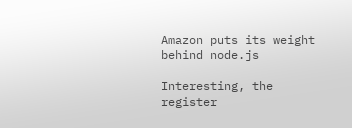Amazon puts its weight behind node.js

Interesting, the register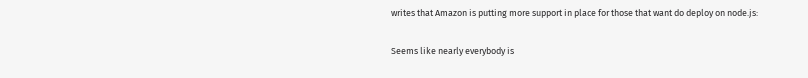writes that Amazon is putting more support in place for those that want do deploy on node.js:


Seems like nearly everybody is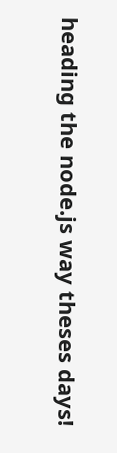heading the node.js way theses days!